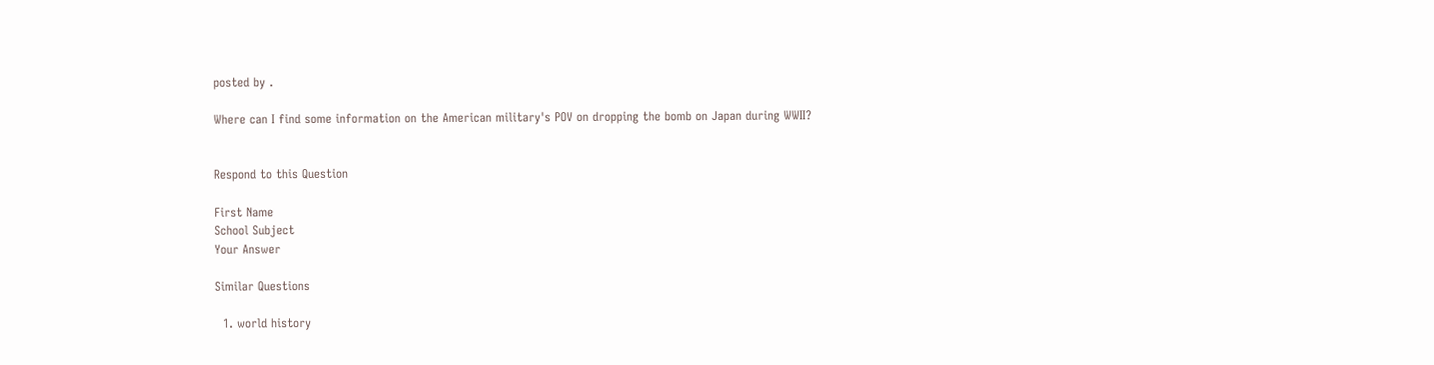posted by .

Where can I find some information on the American military's POV on dropping the bomb on Japan during WWII?


Respond to this Question

First Name
School Subject
Your Answer

Similar Questions

  1. world history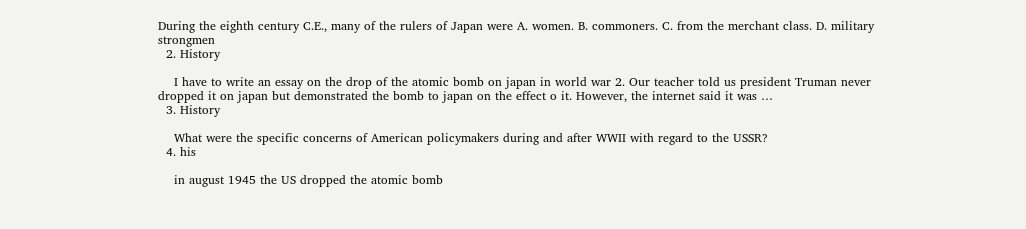During the eighth century C.E., many of the rulers of Japan were A. women. B. commoners. C. from the merchant class. D. military strongmen
  2. History

    I have to write an essay on the drop of the atomic bomb on japan in world war 2. Our teacher told us president Truman never dropped it on japan but demonstrated the bomb to japan on the effect o it. However, the internet said it was …
  3. History

    What were the specific concerns of American policymakers during and after WWII with regard to the USSR?
  4. his

    in august 1945 the US dropped the atomic bomb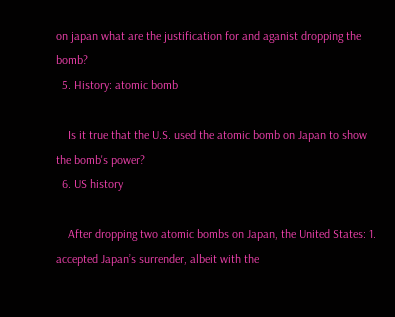on japan what are the justification for and aganist dropping the bomb?
  5. History: atomic bomb

    Is it true that the U.S. used the atomic bomb on Japan to show the bomb's power?
  6. US history

    After dropping two atomic bombs on Japan, the United States: 1. accepted Japan’s surrender, albeit with the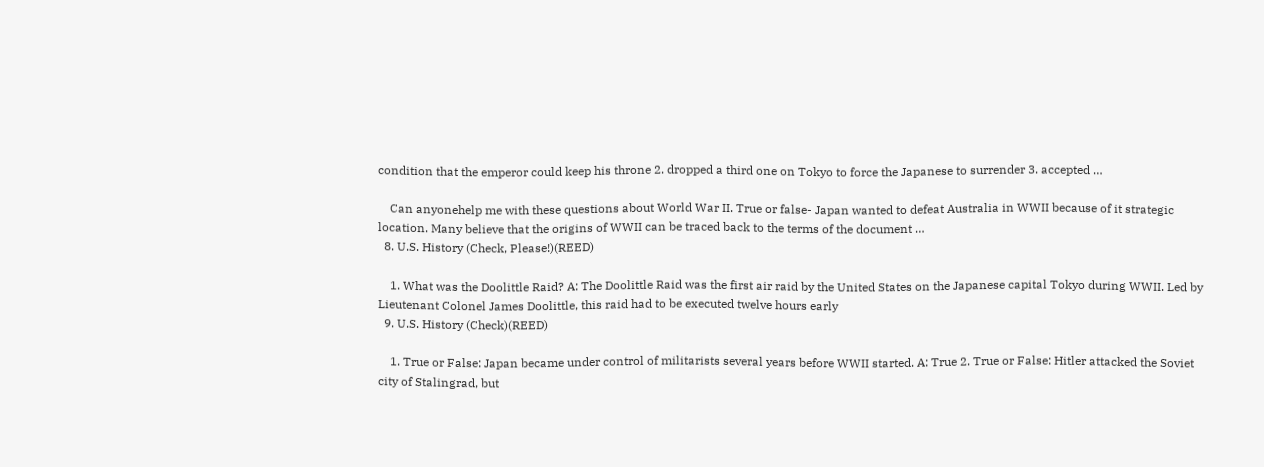condition that the emperor could keep his throne 2. dropped a third one on Tokyo to force the Japanese to surrender 3. accepted …

    Can anyonehelp me with these questions about World War II. True or false- Japan wanted to defeat Australia in WWII because of it strategic location. Many believe that the origins of WWII can be traced back to the terms of the document …
  8. U.S. History (Check, Please!)(REED)

    1. What was the Doolittle Raid? A: The Doolittle Raid was the first air raid by the United States on the Japanese capital Tokyo during WWII. Led by Lieutenant Colonel James Doolittle, this raid had to be executed twelve hours early
  9. U.S. History (Check)(REED)

    1. True or False: Japan became under control of militarists several years before WWII started. A: True 2. True or False: Hitler attacked the Soviet city of Stalingrad, but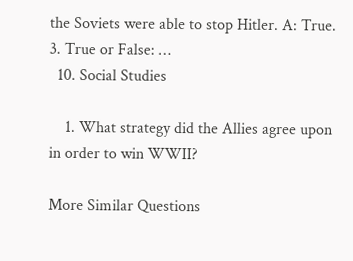the Soviets were able to stop Hitler. A: True. 3. True or False: …
  10. Social Studies

    1. What strategy did the Allies agree upon in order to win WWII?

More Similar Questions